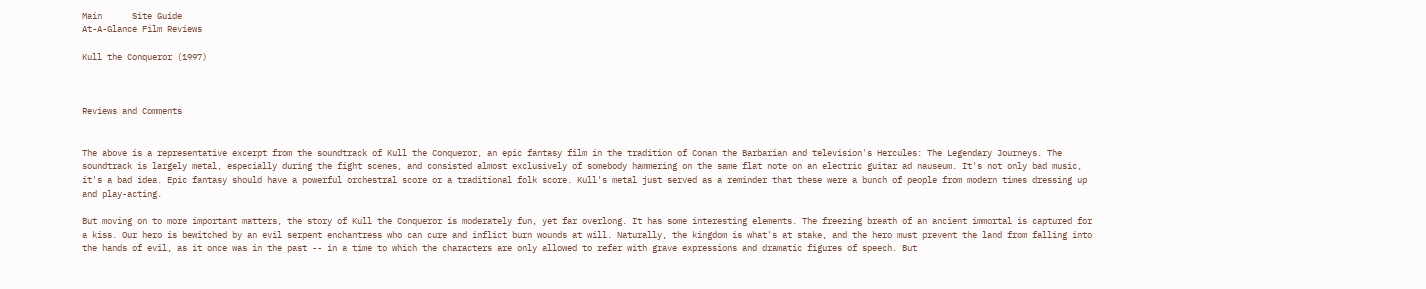Main      Site Guide
At-A-Glance Film Reviews

Kull the Conqueror (1997)



Reviews and Comments


The above is a representative excerpt from the soundtrack of Kull the Conqueror, an epic fantasy film in the tradition of Conan the Barbarian and television's Hercules: The Legendary Journeys. The soundtrack is largely metal, especially during the fight scenes, and consisted almost exclusively of somebody hammering on the same flat note on an electric guitar ad nauseum. It's not only bad music, it's a bad idea. Epic fantasy should have a powerful orchestral score or a traditional folk score. Kull's metal just served as a reminder that these were a bunch of people from modern times dressing up and play-acting.

But moving on to more important matters, the story of Kull the Conqueror is moderately fun, yet far overlong. It has some interesting elements. The freezing breath of an ancient immortal is captured for a kiss. Our hero is bewitched by an evil serpent enchantress who can cure and inflict burn wounds at will. Naturally, the kingdom is what's at stake, and the hero must prevent the land from falling into the hands of evil, as it once was in the past -- in a time to which the characters are only allowed to refer with grave expressions and dramatic figures of speech. But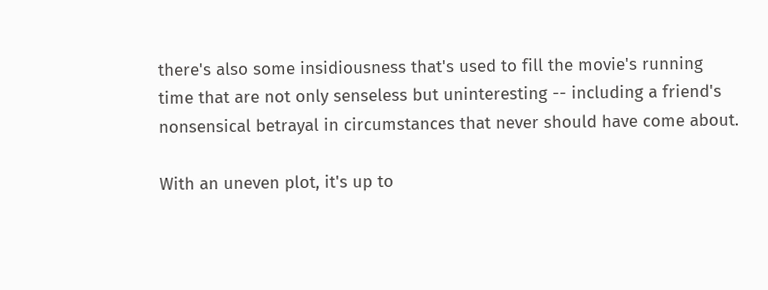there's also some insidiousness that's used to fill the movie's running time that are not only senseless but uninteresting -- including a friend's nonsensical betrayal in circumstances that never should have come about.

With an uneven plot, it's up to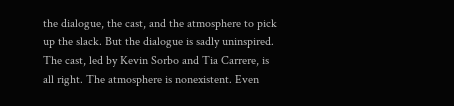the dialogue, the cast, and the atmosphere to pick up the slack. But the dialogue is sadly uninspired. The cast, led by Kevin Sorbo and Tia Carrere, is all right. The atmosphere is nonexistent. Even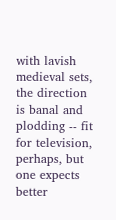with lavish medieval sets, the direction is banal and plodding -- fit for television, perhaps, but one expects better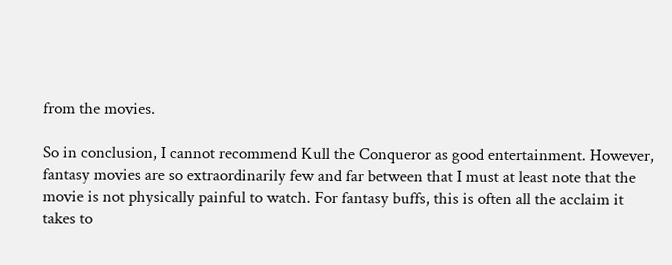from the movies.

So in conclusion, I cannot recommend Kull the Conqueror as good entertainment. However, fantasy movies are so extraordinarily few and far between that I must at least note that the movie is not physically painful to watch. For fantasy buffs, this is often all the acclaim it takes to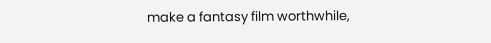make a fantasy film worthwhile,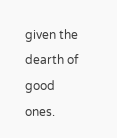given the dearth of good ones.